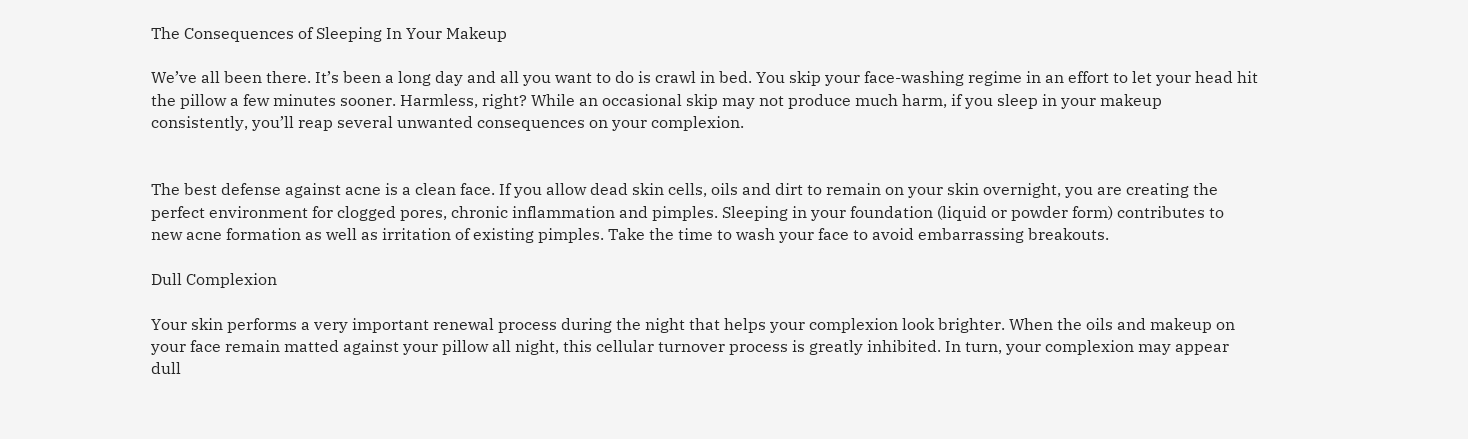The Consequences of Sleeping In Your Makeup

We’ve all been there. It’s been a long day and all you want to do is crawl in bed. You skip your face-washing regime in an effort to let your head hit the pillow a few minutes sooner. Harmless, right? While an occasional skip may not produce much harm, if you sleep in your makeup consistently, you’ll reap several unwanted consequences on your complexion.


The best defense against acne is a clean face. If you allow dead skin cells, oils and dirt to remain on your skin overnight, you are creating the perfect environment for clogged pores, chronic inflammation and pimples. Sleeping in your foundation (liquid or powder form) contributes to new acne formation as well as irritation of existing pimples. Take the time to wash your face to avoid embarrassing breakouts.

Dull Complexion

Your skin performs a very important renewal process during the night that helps your complexion look brighter. When the oils and makeup on your face remain matted against your pillow all night, this cellular turnover process is greatly inhibited. In turn, your complexion may appear dull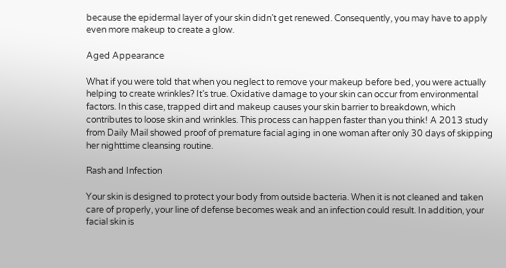because the epidermal layer of your skin didn’t get renewed. Consequently, you may have to apply even more makeup to create a glow.

Aged Appearance

What if you were told that when you neglect to remove your makeup before bed, you were actually helping to create wrinkles? It’s true. Oxidative damage to your skin can occur from environmental factors. In this case, trapped dirt and makeup causes your skin barrier to breakdown, which contributes to loose skin and wrinkles. This process can happen faster than you think! A 2013 study from Daily Mail showed proof of premature facial aging in one woman after only 30 days of skipping her nighttime cleansing routine.

Rash and Infection

Your skin is designed to protect your body from outside bacteria. When it is not cleaned and taken care of properly, your line of defense becomes weak and an infection could result. In addition, your facial skin is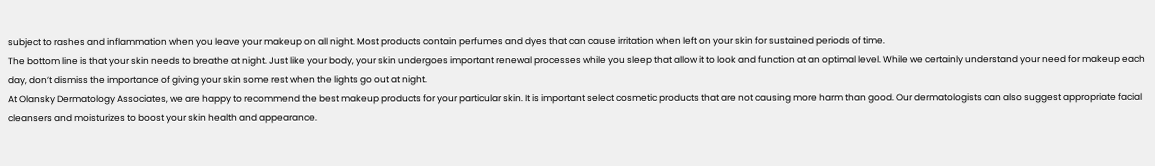subject to rashes and inflammation when you leave your makeup on all night. Most products contain perfumes and dyes that can cause irritation when left on your skin for sustained periods of time.
The bottom line is that your skin needs to breathe at night. Just like your body, your skin undergoes important renewal processes while you sleep that allow it to look and function at an optimal level. While we certainly understand your need for makeup each day, don’t dismiss the importance of giving your skin some rest when the lights go out at night.
At Olansky Dermatology Associates, we are happy to recommend the best makeup products for your particular skin. It is important select cosmetic products that are not causing more harm than good. Our dermatologists can also suggest appropriate facial cleansers and moisturizes to boost your skin health and appearance.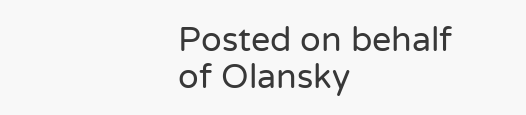Posted on behalf of Olansky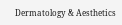Dermatology & Aesthetics